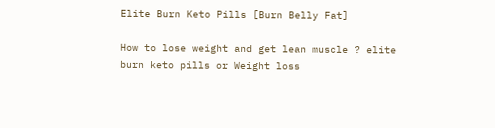Elite Burn Keto Pills [Burn Belly Fat]

How to lose weight and get lean muscle ? elite burn keto pills or Weight loss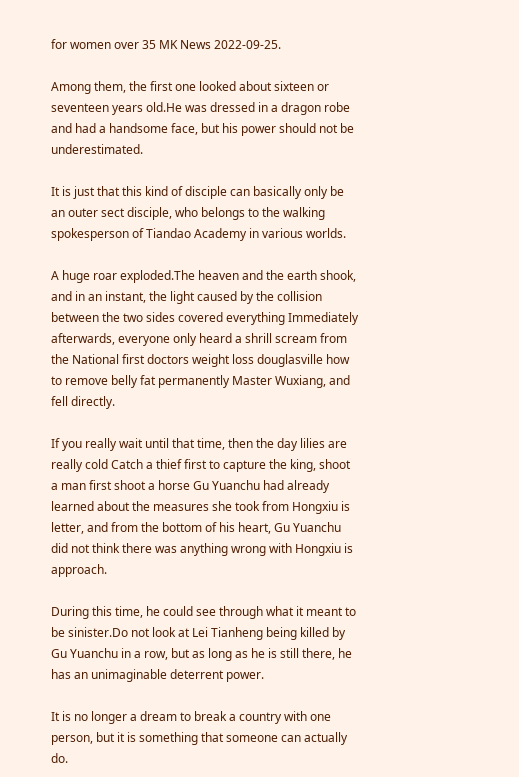for women over 35 MK News 2022-09-25.

Among them, the first one looked about sixteen or seventeen years old.He was dressed in a dragon robe and had a handsome face, but his power should not be underestimated.

It is just that this kind of disciple can basically only be an outer sect disciple, who belongs to the walking spokesperson of Tiandao Academy in various worlds.

A huge roar exploded.The heaven and the earth shook, and in an instant, the light caused by the collision between the two sides covered everything Immediately afterwards, everyone only heard a shrill scream from the National first doctors weight loss douglasville how to remove belly fat permanently Master Wuxiang, and fell directly.

If you really wait until that time, then the day lilies are really cold Catch a thief first to capture the king, shoot a man first shoot a horse Gu Yuanchu had already learned about the measures she took from Hongxiu is letter, and from the bottom of his heart, Gu Yuanchu did not think there was anything wrong with Hongxiu is approach.

During this time, he could see through what it meant to be sinister.Do not look at Lei Tianheng being killed by Gu Yuanchu in a row, but as long as he is still there, he has an unimaginable deterrent power.

It is no longer a dream to break a country with one person, but it is something that someone can actually do.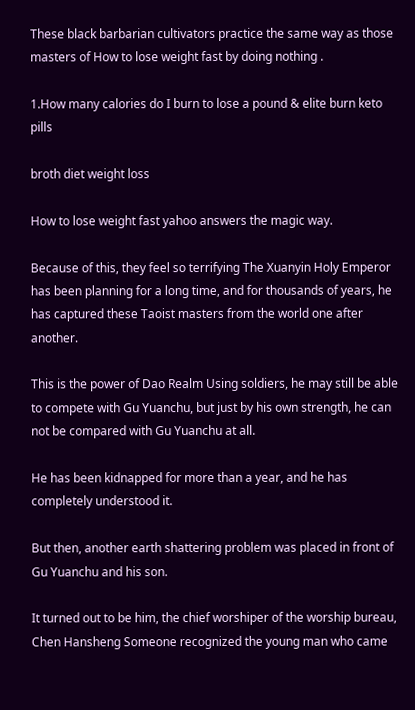These black barbarian cultivators practice the same way as those masters of How to lose weight fast by doing nothing .

1.How many calories do I burn to lose a pound & elite burn keto pills

broth diet weight loss

How to lose weight fast yahoo answers the magic way.

Because of this, they feel so terrifying The Xuanyin Holy Emperor has been planning for a long time, and for thousands of years, he has captured these Taoist masters from the world one after another.

This is the power of Dao Realm Using soldiers, he may still be able to compete with Gu Yuanchu, but just by his own strength, he can not be compared with Gu Yuanchu at all.

He has been kidnapped for more than a year, and he has completely understood it.

But then, another earth shattering problem was placed in front of Gu Yuanchu and his son.

It turned out to be him, the chief worshiper of the worship bureau, Chen Hansheng Someone recognized the young man who came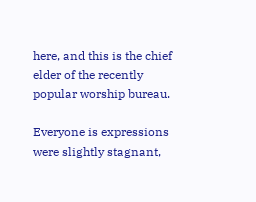here, and this is the chief elder of the recently popular worship bureau.

Everyone is expressions were slightly stagnant,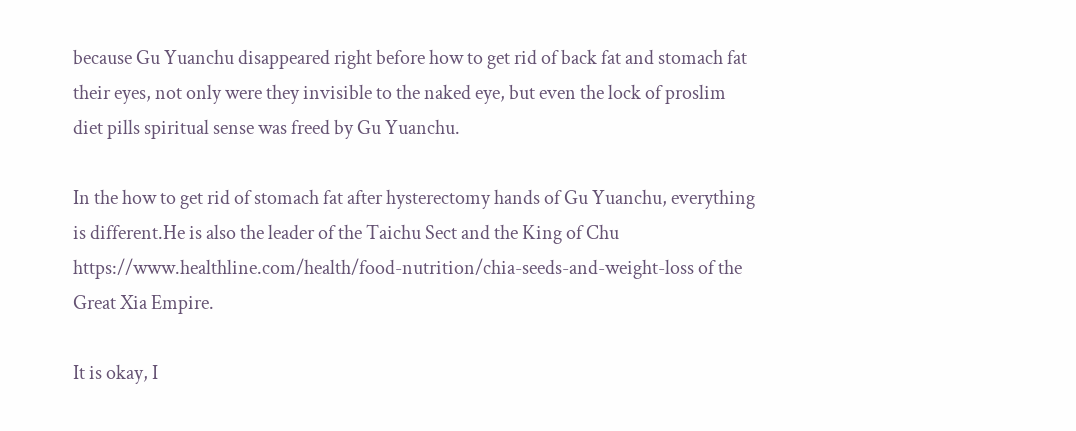because Gu Yuanchu disappeared right before how to get rid of back fat and stomach fat their eyes, not only were they invisible to the naked eye, but even the lock of proslim diet pills spiritual sense was freed by Gu Yuanchu.

In the how to get rid of stomach fat after hysterectomy hands of Gu Yuanchu, everything is different.He is also the leader of the Taichu Sect and the King of Chu https://www.healthline.com/health/food-nutrition/chia-seeds-and-weight-loss of the Great Xia Empire.

It is okay, I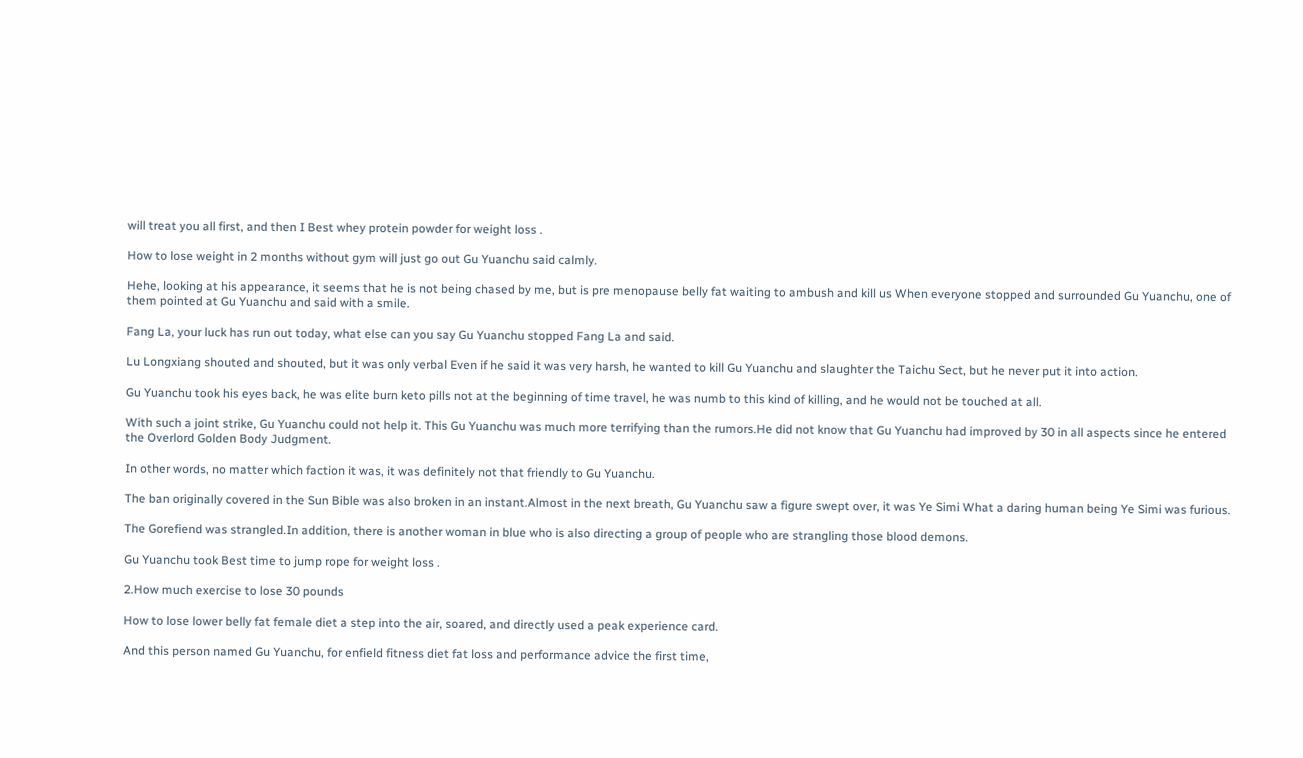will treat you all first, and then I Best whey protein powder for weight loss .

How to lose weight in 2 months without gym will just go out Gu Yuanchu said calmly.

Hehe, looking at his appearance, it seems that he is not being chased by me, but is pre menopause belly fat waiting to ambush and kill us When everyone stopped and surrounded Gu Yuanchu, one of them pointed at Gu Yuanchu and said with a smile.

Fang La, your luck has run out today, what else can you say Gu Yuanchu stopped Fang La and said.

Lu Longxiang shouted and shouted, but it was only verbal Even if he said it was very harsh, he wanted to kill Gu Yuanchu and slaughter the Taichu Sect, but he never put it into action.

Gu Yuanchu took his eyes back, he was elite burn keto pills not at the beginning of time travel, he was numb to this kind of killing, and he would not be touched at all.

With such a joint strike, Gu Yuanchu could not help it. This Gu Yuanchu was much more terrifying than the rumors.He did not know that Gu Yuanchu had improved by 30 in all aspects since he entered the Overlord Golden Body Judgment.

In other words, no matter which faction it was, it was definitely not that friendly to Gu Yuanchu.

The ban originally covered in the Sun Bible was also broken in an instant.Almost in the next breath, Gu Yuanchu saw a figure swept over, it was Ye Simi What a daring human being Ye Simi was furious.

The Gorefiend was strangled.In addition, there is another woman in blue who is also directing a group of people who are strangling those blood demons.

Gu Yuanchu took Best time to jump rope for weight loss .

2.How much exercise to lose 30 pounds

How to lose lower belly fat female diet a step into the air, soared, and directly used a peak experience card.

And this person named Gu Yuanchu, for enfield fitness diet fat loss and performance advice the first time,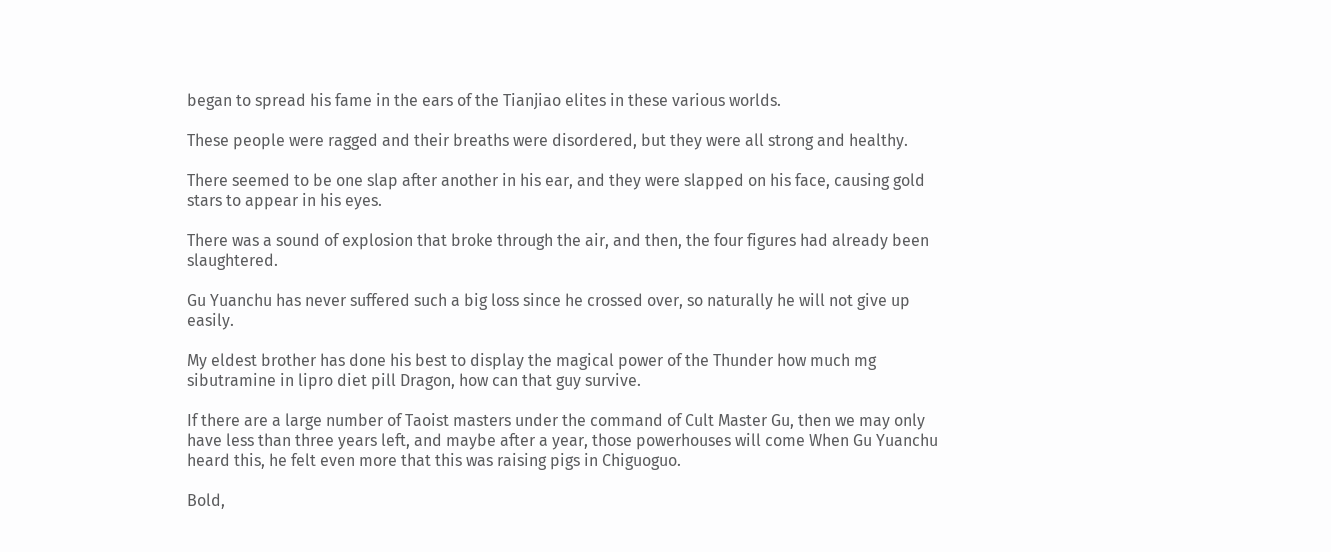began to spread his fame in the ears of the Tianjiao elites in these various worlds.

These people were ragged and their breaths were disordered, but they were all strong and healthy.

There seemed to be one slap after another in his ear, and they were slapped on his face, causing gold stars to appear in his eyes.

There was a sound of explosion that broke through the air, and then, the four figures had already been slaughtered.

Gu Yuanchu has never suffered such a big loss since he crossed over, so naturally he will not give up easily.

My eldest brother has done his best to display the magical power of the Thunder how much mg sibutramine in lipro diet pill Dragon, how can that guy survive.

If there are a large number of Taoist masters under the command of Cult Master Gu, then we may only have less than three years left, and maybe after a year, those powerhouses will come When Gu Yuanchu heard this, he felt even more that this was raising pigs in Chiguoguo.

Bold,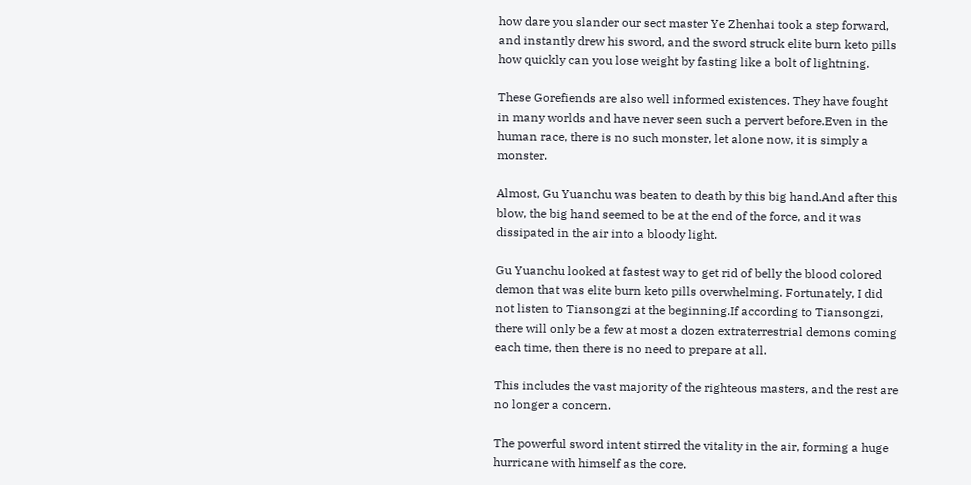how dare you slander our sect master Ye Zhenhai took a step forward, and instantly drew his sword, and the sword struck elite burn keto pills how quickly can you lose weight by fasting like a bolt of lightning.

These Gorefiends are also well informed existences. They have fought in many worlds and have never seen such a pervert before.Even in the human race, there is no such monster, let alone now, it is simply a monster.

Almost, Gu Yuanchu was beaten to death by this big hand.And after this blow, the big hand seemed to be at the end of the force, and it was dissipated in the air into a bloody light.

Gu Yuanchu looked at fastest way to get rid of belly the blood colored demon that was elite burn keto pills overwhelming. Fortunately, I did not listen to Tiansongzi at the beginning.If according to Tiansongzi, there will only be a few at most a dozen extraterrestrial demons coming each time, then there is no need to prepare at all.

This includes the vast majority of the righteous masters, and the rest are no longer a concern.

The powerful sword intent stirred the vitality in the air, forming a huge hurricane with himself as the core.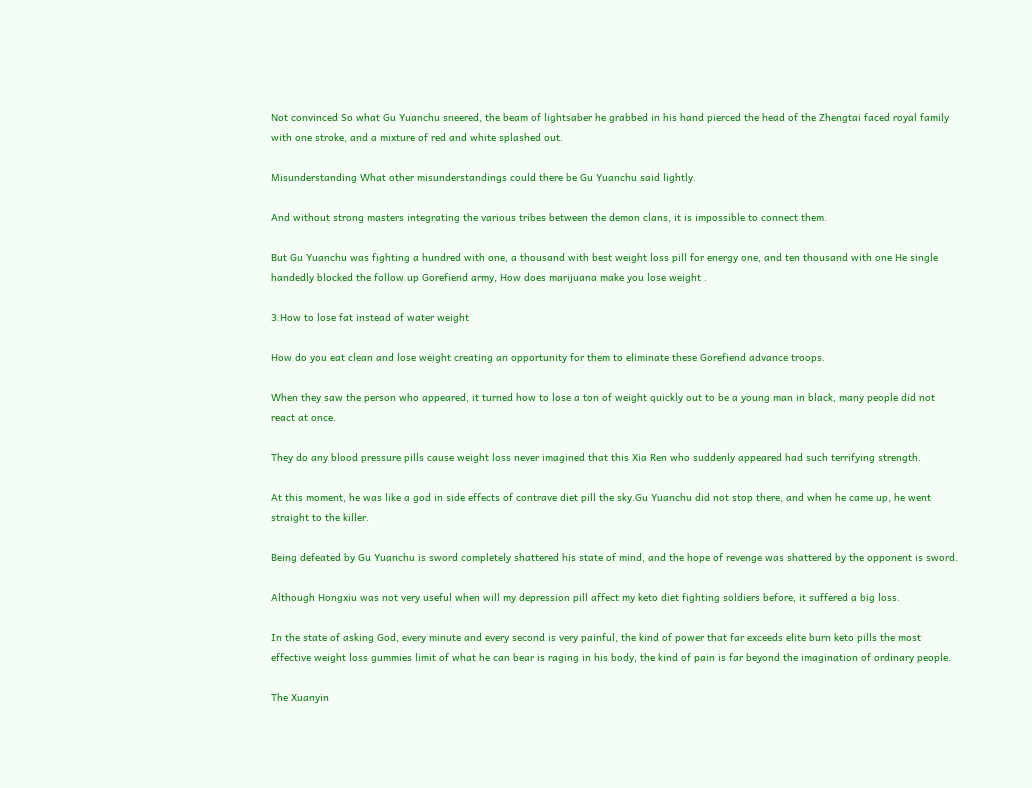Not convinced So what Gu Yuanchu sneered, the beam of lightsaber he grabbed in his hand pierced the head of the Zhengtai faced royal family with one stroke, and a mixture of red and white splashed out.

Misunderstanding What other misunderstandings could there be Gu Yuanchu said lightly.

And without strong masters integrating the various tribes between the demon clans, it is impossible to connect them.

But Gu Yuanchu was fighting a hundred with one, a thousand with best weight loss pill for energy one, and ten thousand with one He single handedly blocked the follow up Gorefiend army, How does marijuana make you lose weight .

3.How to lose fat instead of water weight

How do you eat clean and lose weight creating an opportunity for them to eliminate these Gorefiend advance troops.

When they saw the person who appeared, it turned how to lose a ton of weight quickly out to be a young man in black, many people did not react at once.

They do any blood pressure pills cause weight loss never imagined that this Xia Ren who suddenly appeared had such terrifying strength.

At this moment, he was like a god in side effects of contrave diet pill the sky.Gu Yuanchu did not stop there, and when he came up, he went straight to the killer.

Being defeated by Gu Yuanchu is sword completely shattered his state of mind, and the hope of revenge was shattered by the opponent is sword.

Although Hongxiu was not very useful when will my depression pill affect my keto diet fighting soldiers before, it suffered a big loss.

In the state of asking God, every minute and every second is very painful, the kind of power that far exceeds elite burn keto pills the most effective weight loss gummies limit of what he can bear is raging in his body, the kind of pain is far beyond the imagination of ordinary people.

The Xuanyin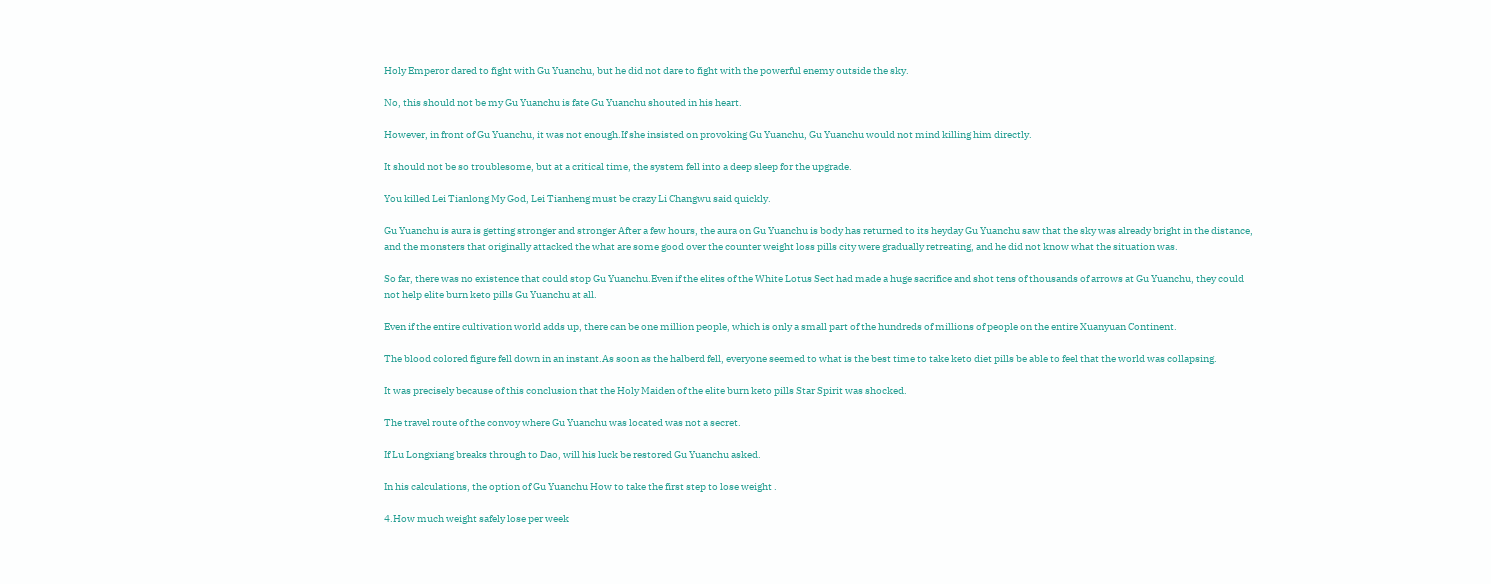Holy Emperor dared to fight with Gu Yuanchu, but he did not dare to fight with the powerful enemy outside the sky.

No, this should not be my Gu Yuanchu is fate Gu Yuanchu shouted in his heart.

However, in front of Gu Yuanchu, it was not enough.If she insisted on provoking Gu Yuanchu, Gu Yuanchu would not mind killing him directly.

It should not be so troublesome, but at a critical time, the system fell into a deep sleep for the upgrade.

You killed Lei Tianlong My God, Lei Tianheng must be crazy Li Changwu said quickly.

Gu Yuanchu is aura is getting stronger and stronger After a few hours, the aura on Gu Yuanchu is body has returned to its heyday Gu Yuanchu saw that the sky was already bright in the distance, and the monsters that originally attacked the what are some good over the counter weight loss pills city were gradually retreating, and he did not know what the situation was.

So far, there was no existence that could stop Gu Yuanchu.Even if the elites of the White Lotus Sect had made a huge sacrifice and shot tens of thousands of arrows at Gu Yuanchu, they could not help elite burn keto pills Gu Yuanchu at all.

Even if the entire cultivation world adds up, there can be one million people, which is only a small part of the hundreds of millions of people on the entire Xuanyuan Continent.

The blood colored figure fell down in an instant.As soon as the halberd fell, everyone seemed to what is the best time to take keto diet pills be able to feel that the world was collapsing.

It was precisely because of this conclusion that the Holy Maiden of the elite burn keto pills Star Spirit was shocked.

The travel route of the convoy where Gu Yuanchu was located was not a secret.

If Lu Longxiang breaks through to Dao, will his luck be restored Gu Yuanchu asked.

In his calculations, the option of Gu Yuanchu How to take the first step to lose weight .

4.How much weight safely lose per week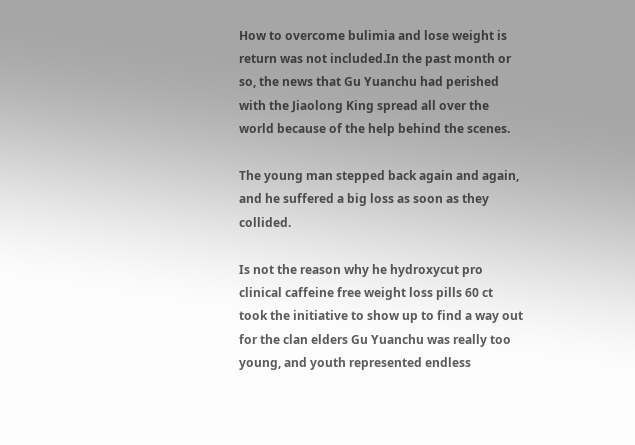How to overcome bulimia and lose weight is return was not included.In the past month or so, the news that Gu Yuanchu had perished with the Jiaolong King spread all over the world because of the help behind the scenes.

The young man stepped back again and again, and he suffered a big loss as soon as they collided.

Is not the reason why he hydroxycut pro clinical caffeine free weight loss pills 60 ct took the initiative to show up to find a way out for the clan elders Gu Yuanchu was really too young, and youth represented endless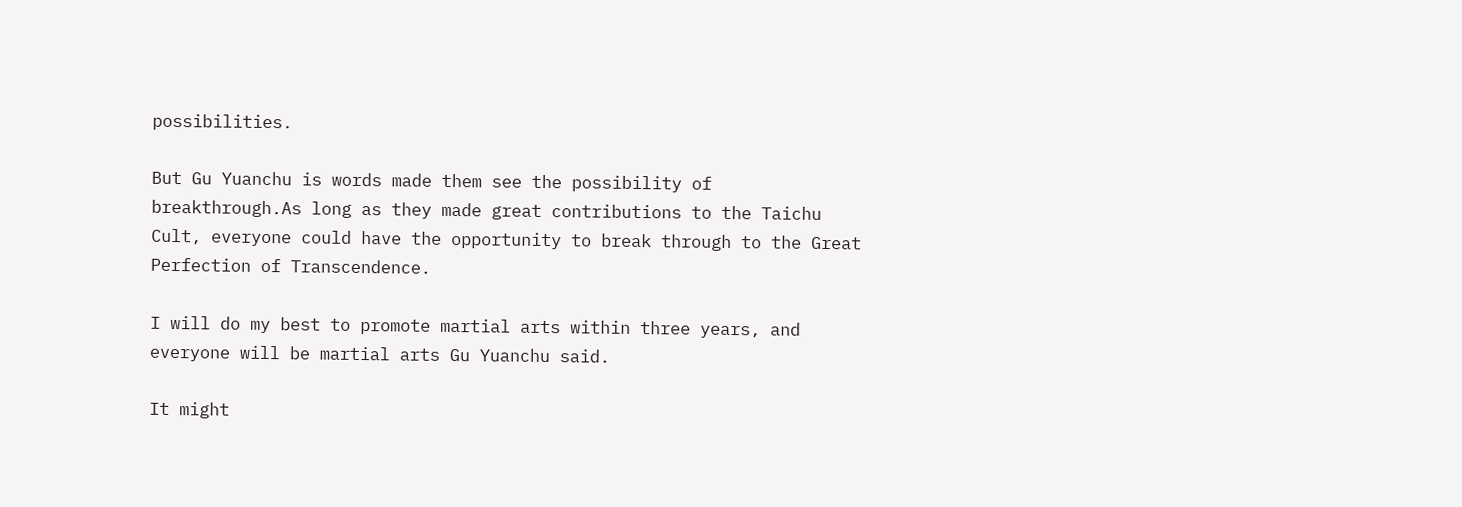possibilities.

But Gu Yuanchu is words made them see the possibility of breakthrough.As long as they made great contributions to the Taichu Cult, everyone could have the opportunity to break through to the Great Perfection of Transcendence.

I will do my best to promote martial arts within three years, and everyone will be martial arts Gu Yuanchu said.

It might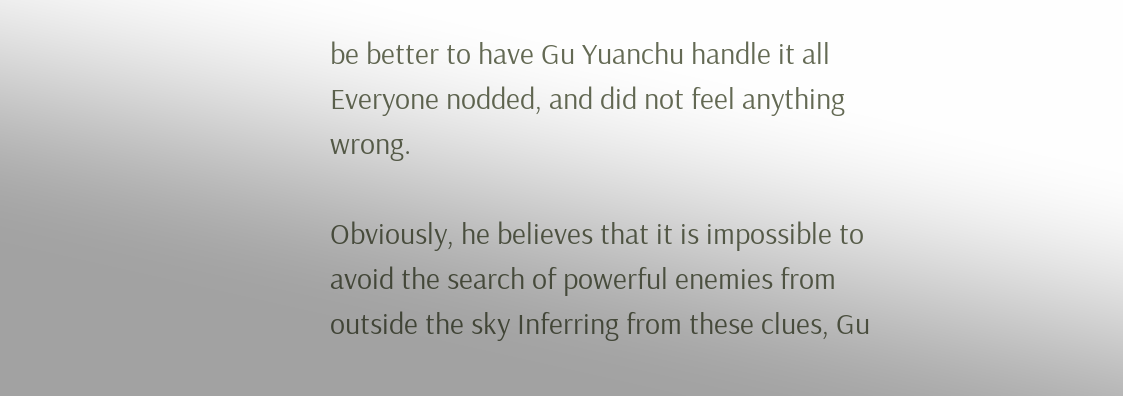be better to have Gu Yuanchu handle it all Everyone nodded, and did not feel anything wrong.

Obviously, he believes that it is impossible to avoid the search of powerful enemies from outside the sky Inferring from these clues, Gu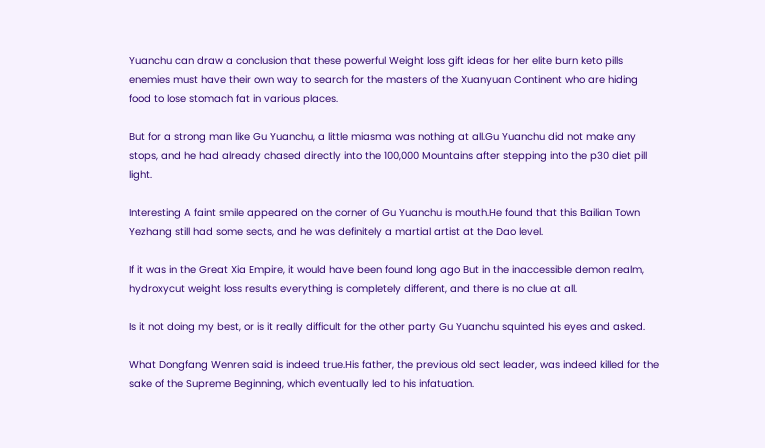Yuanchu can draw a conclusion that these powerful Weight loss gift ideas for her elite burn keto pills enemies must have their own way to search for the masters of the Xuanyuan Continent who are hiding food to lose stomach fat in various places.

But for a strong man like Gu Yuanchu, a little miasma was nothing at all.Gu Yuanchu did not make any stops, and he had already chased directly into the 100,000 Mountains after stepping into the p30 diet pill light.

Interesting A faint smile appeared on the corner of Gu Yuanchu is mouth.He found that this Bailian Town Yezhang still had some sects, and he was definitely a martial artist at the Dao level.

If it was in the Great Xia Empire, it would have been found long ago But in the inaccessible demon realm, hydroxycut weight loss results everything is completely different, and there is no clue at all.

Is it not doing my best, or is it really difficult for the other party Gu Yuanchu squinted his eyes and asked.

What Dongfang Wenren said is indeed true.His father, the previous old sect leader, was indeed killed for the sake of the Supreme Beginning, which eventually led to his infatuation.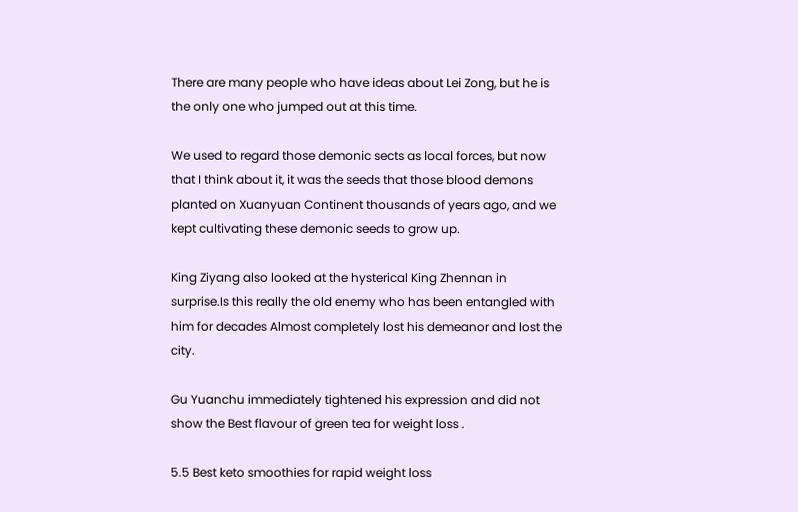There are many people who have ideas about Lei Zong, but he is the only one who jumped out at this time.

We used to regard those demonic sects as local forces, but now that I think about it, it was the seeds that those blood demons planted on Xuanyuan Continent thousands of years ago, and we kept cultivating these demonic seeds to grow up.

King Ziyang also looked at the hysterical King Zhennan in surprise.Is this really the old enemy who has been entangled with him for decades Almost completely lost his demeanor and lost the city.

Gu Yuanchu immediately tightened his expression and did not show the Best flavour of green tea for weight loss .

5.5 Best keto smoothies for rapid weight loss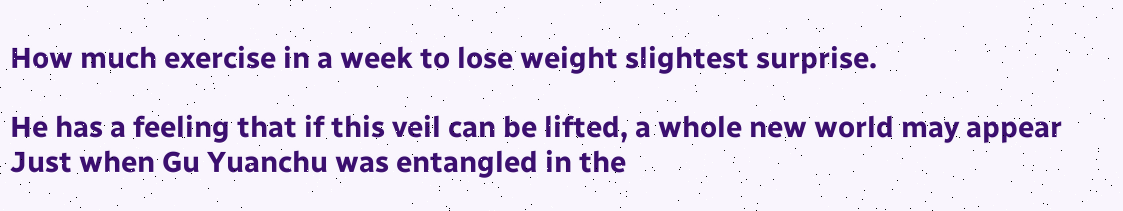How much exercise in a week to lose weight slightest surprise.

He has a feeling that if this veil can be lifted, a whole new world may appear Just when Gu Yuanchu was entangled in the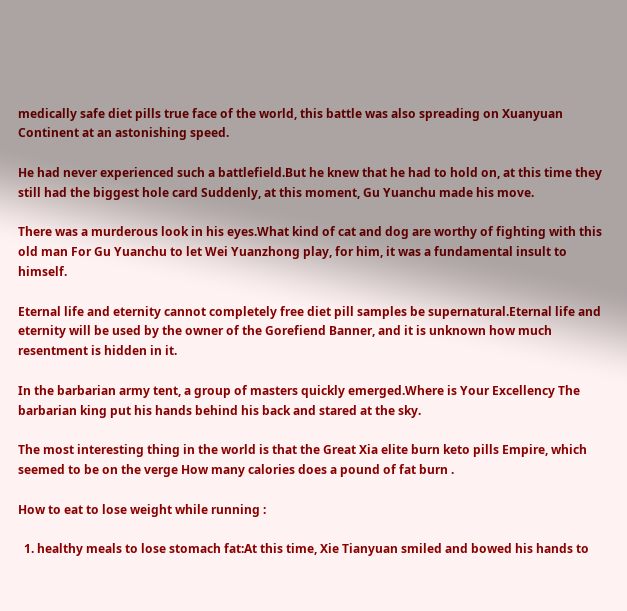medically safe diet pills true face of the world, this battle was also spreading on Xuanyuan Continent at an astonishing speed.

He had never experienced such a battlefield.But he knew that he had to hold on, at this time they still had the biggest hole card Suddenly, at this moment, Gu Yuanchu made his move.

There was a murderous look in his eyes.What kind of cat and dog are worthy of fighting with this old man For Gu Yuanchu to let Wei Yuanzhong play, for him, it was a fundamental insult to himself.

Eternal life and eternity cannot completely free diet pill samples be supernatural.Eternal life and eternity will be used by the owner of the Gorefiend Banner, and it is unknown how much resentment is hidden in it.

In the barbarian army tent, a group of masters quickly emerged.Where is Your Excellency The barbarian king put his hands behind his back and stared at the sky.

The most interesting thing in the world is that the Great Xia elite burn keto pills Empire, which seemed to be on the verge How many calories does a pound of fat burn .

How to eat to lose weight while running :

  1. healthy meals to lose stomach fat:At this time, Xie Tianyuan smiled and bowed his hands to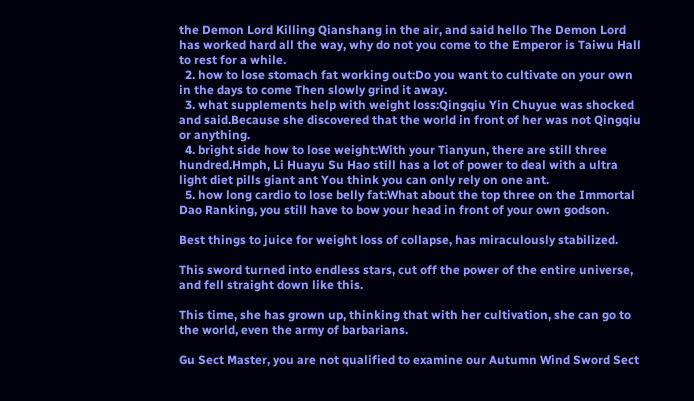the Demon Lord Killing Qianshang in the air, and said hello The Demon Lord has worked hard all the way, why do not you come to the Emperor is Taiwu Hall to rest for a while.
  2. how to lose stomach fat working out:Do you want to cultivate on your own in the days to come Then slowly grind it away.
  3. what supplements help with weight loss:Qingqiu Yin Chuyue was shocked and said.Because she discovered that the world in front of her was not Qingqiu or anything.
  4. bright side how to lose weight:With your Tianyun, there are still three hundred.Hmph, Li Huayu Su Hao still has a lot of power to deal with a ultra light diet pills giant ant You think you can only rely on one ant.
  5. how long cardio to lose belly fat:What about the top three on the Immortal Dao Ranking, you still have to bow your head in front of your own godson.

Best things to juice for weight loss of collapse, has miraculously stabilized.

This sword turned into endless stars, cut off the power of the entire universe, and fell straight down like this.

This time, she has grown up, thinking that with her cultivation, she can go to the world, even the army of barbarians.

Gu Sect Master, you are not qualified to examine our Autumn Wind Sword Sect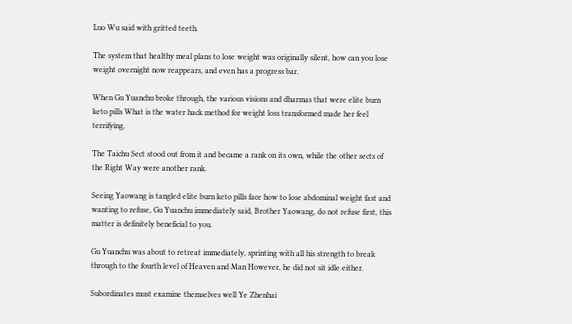Luo Wu said with gritted teeth.

The system that healthy meal plans to lose weight was originally silent, how can you lose weight overnight now reappears, and even has a progress bar.

When Gu Yuanchu broke through, the various visions and dharmas that were elite burn keto pills What is the water hack method for weight loss transformed made her feel terrifying.

The Taichu Sect stood out from it and became a rank on its own, while the other sects of the Right Way were another rank.

Seeing Yaowang is tangled elite burn keto pills face how to lose abdominal weight fast and wanting to refuse, Gu Yuanchu immediately said, Brother Yaowang, do not refuse first, this matter is definitely beneficial to you.

Gu Yuanchu was about to retreat immediately, sprinting with all his strength to break through to the fourth level of Heaven and Man However, he did not sit idle either.

Subordinates must examine themselves well Ye Zhenhai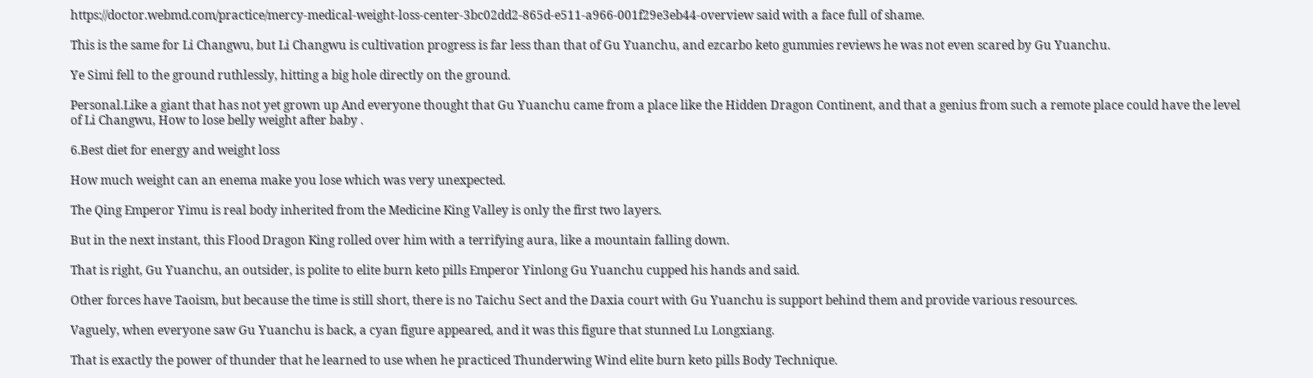https://doctor.webmd.com/practice/mercy-medical-weight-loss-center-3bc02dd2-865d-e511-a966-001f29e3eb44-overview said with a face full of shame.

This is the same for Li Changwu, but Li Changwu is cultivation progress is far less than that of Gu Yuanchu, and ezcarbo keto gummies reviews he was not even scared by Gu Yuanchu.

Ye Simi fell to the ground ruthlessly, hitting a big hole directly on the ground.

Personal.Like a giant that has not yet grown up And everyone thought that Gu Yuanchu came from a place like the Hidden Dragon Continent, and that a genius from such a remote place could have the level of Li Changwu, How to lose belly weight after baby .

6.Best diet for energy and weight loss

How much weight can an enema make you lose which was very unexpected.

The Qing Emperor Yimu is real body inherited from the Medicine King Valley is only the first two layers.

But in the next instant, this Flood Dragon King rolled over him with a terrifying aura, like a mountain falling down.

That is right, Gu Yuanchu, an outsider, is polite to elite burn keto pills Emperor Yinlong Gu Yuanchu cupped his hands and said.

Other forces have Taoism, but because the time is still short, there is no Taichu Sect and the Daxia court with Gu Yuanchu is support behind them and provide various resources.

Vaguely, when everyone saw Gu Yuanchu is back, a cyan figure appeared, and it was this figure that stunned Lu Longxiang.

That is exactly the power of thunder that he learned to use when he practiced Thunderwing Wind elite burn keto pills Body Technique.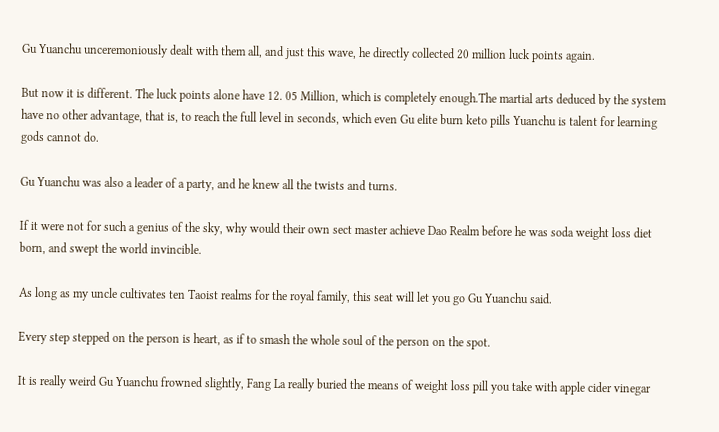Gu Yuanchu unceremoniously dealt with them all, and just this wave, he directly collected 20 million luck points again.

But now it is different. The luck points alone have 12. 05 Million, which is completely enough.The martial arts deduced by the system have no other advantage, that is, to reach the full level in seconds, which even Gu elite burn keto pills Yuanchu is talent for learning gods cannot do.

Gu Yuanchu was also a leader of a party, and he knew all the twists and turns.

If it were not for such a genius of the sky, why would their own sect master achieve Dao Realm before he was soda weight loss diet born, and swept the world invincible.

As long as my uncle cultivates ten Taoist realms for the royal family, this seat will let you go Gu Yuanchu said.

Every step stepped on the person is heart, as if to smash the whole soul of the person on the spot.

It is really weird Gu Yuanchu frowned slightly, Fang La really buried the means of weight loss pill you take with apple cider vinegar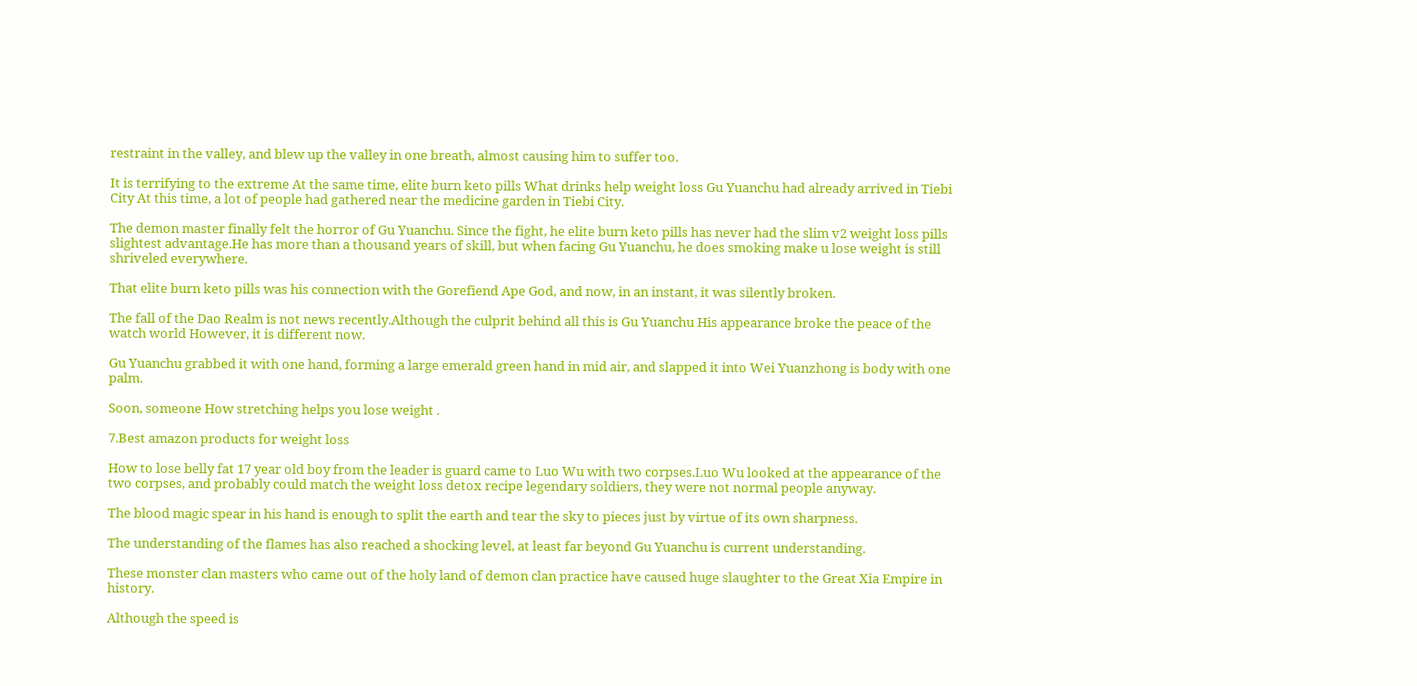restraint in the valley, and blew up the valley in one breath, almost causing him to suffer too.

It is terrifying to the extreme At the same time, elite burn keto pills What drinks help weight loss Gu Yuanchu had already arrived in Tiebi City At this time, a lot of people had gathered near the medicine garden in Tiebi City.

The demon master finally felt the horror of Gu Yuanchu. Since the fight, he elite burn keto pills has never had the slim v2 weight loss pills slightest advantage.He has more than a thousand years of skill, but when facing Gu Yuanchu, he does smoking make u lose weight is still shriveled everywhere.

That elite burn keto pills was his connection with the Gorefiend Ape God, and now, in an instant, it was silently broken.

The fall of the Dao Realm is not news recently.Although the culprit behind all this is Gu Yuanchu His appearance broke the peace of the watch world However, it is different now.

Gu Yuanchu grabbed it with one hand, forming a large emerald green hand in mid air, and slapped it into Wei Yuanzhong is body with one palm.

Soon, someone How stretching helps you lose weight .

7.Best amazon products for weight loss

How to lose belly fat 17 year old boy from the leader is guard came to Luo Wu with two corpses.Luo Wu looked at the appearance of the two corpses, and probably could match the weight loss detox recipe legendary soldiers, they were not normal people anyway.

The blood magic spear in his hand is enough to split the earth and tear the sky to pieces just by virtue of its own sharpness.

The understanding of the flames has also reached a shocking level, at least far beyond Gu Yuanchu is current understanding.

These monster clan masters who came out of the holy land of demon clan practice have caused huge slaughter to the Great Xia Empire in history.

Although the speed is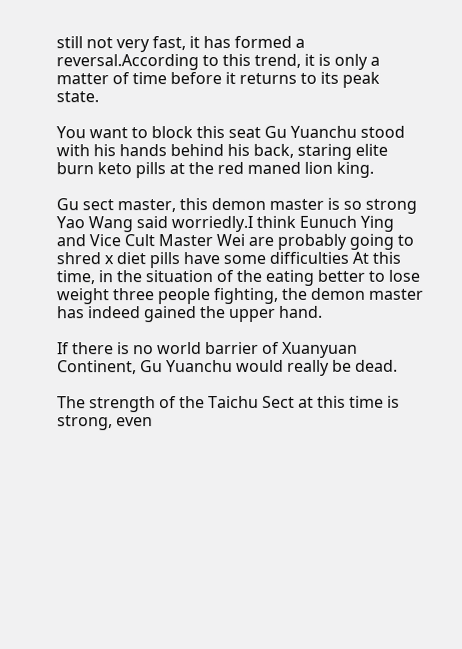still not very fast, it has formed a reversal.According to this trend, it is only a matter of time before it returns to its peak state.

You want to block this seat Gu Yuanchu stood with his hands behind his back, staring elite burn keto pills at the red maned lion king.

Gu sect master, this demon master is so strong Yao Wang said worriedly.I think Eunuch Ying and Vice Cult Master Wei are probably going to shred x diet pills have some difficulties At this time, in the situation of the eating better to lose weight three people fighting, the demon master has indeed gained the upper hand.

If there is no world barrier of Xuanyuan Continent, Gu Yuanchu would really be dead.

The strength of the Taichu Sect at this time is strong, even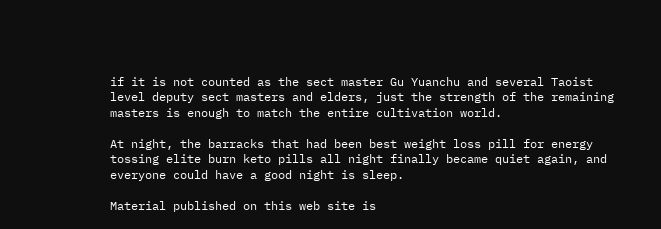if it is not counted as the sect master Gu Yuanchu and several Taoist level deputy sect masters and elders, just the strength of the remaining masters is enough to match the entire cultivation world.

At night, the barracks that had been best weight loss pill for energy tossing elite burn keto pills all night finally became quiet again, and everyone could have a good night is sleep.

Material published on this web site is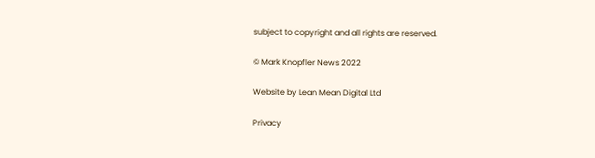subject to copyright and all rights are reserved.

© Mark Knopfler News 2022

Website by Lean Mean Digital Ltd

Privacy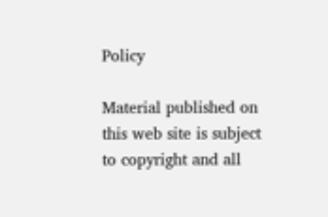Policy

Material published on this web site is subject to copyright and all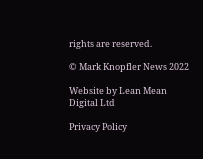rights are reserved.

© Mark Knopfler News 2022

Website by Lean Mean Digital Ltd

Privacy Policy